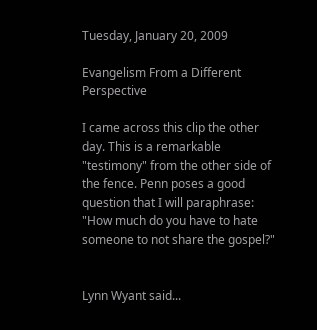Tuesday, January 20, 2009

Evangelism From a Different Perspective

I came across this clip the other day. This is a remarkable "testimony" from the other side of the fence. Penn poses a good question that I will paraphrase: "How much do you have to hate someone to not share the gospel?"


Lynn Wyant said...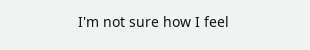I'm not sure how I feel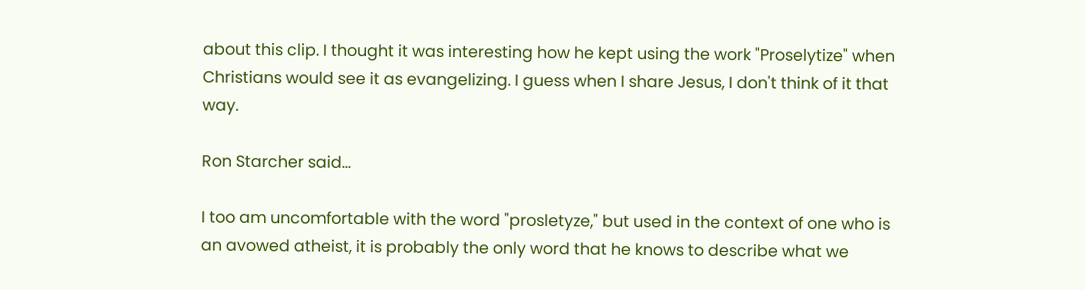about this clip. I thought it was interesting how he kept using the work "Proselytize" when Christians would see it as evangelizing. I guess when I share Jesus, I don't think of it that way.

Ron Starcher said...

I too am uncomfortable with the word "prosletyze," but used in the context of one who is an avowed atheist, it is probably the only word that he knows to describe what we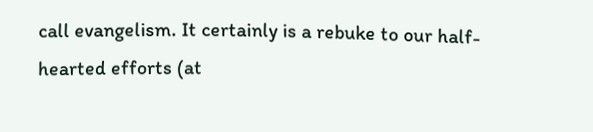call evangelism. It certainly is a rebuke to our half-hearted efforts (at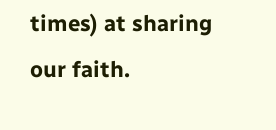times) at sharing our faith.